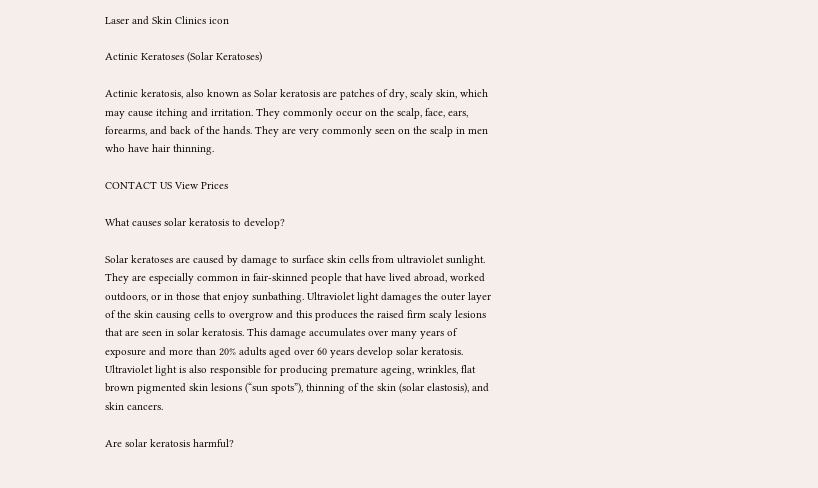Laser and Skin Clinics icon

Actinic Keratoses (Solar Keratoses)

Actinic keratosis, also known as Solar keratosis are patches of dry, scaly skin, which may cause itching and irritation. They commonly occur on the scalp, face, ears, forearms, and back of the hands. They are very commonly seen on the scalp in men who have hair thinning.

CONTACT US View Prices

What causes solar keratosis to develop?

Solar keratoses are caused by damage to surface skin cells from ultraviolet sunlight. They are especially common in fair-skinned people that have lived abroad, worked outdoors, or in those that enjoy sunbathing. Ultraviolet light damages the outer layer of the skin causing cells to overgrow and this produces the raised firm scaly lesions that are seen in solar keratosis. This damage accumulates over many years of exposure and more than 20% adults aged over 60 years develop solar keratosis. Ultraviolet light is also responsible for producing premature ageing, wrinkles, flat brown pigmented skin lesions (“sun spots”), thinning of the skin (solar elastosis), and skin cancers.

Are solar keratosis harmful?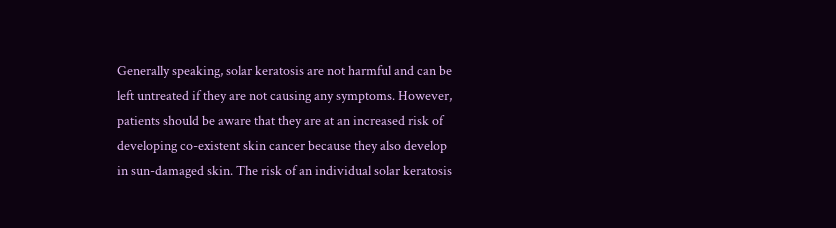Generally speaking, solar keratosis are not harmful and can be left untreated if they are not causing any symptoms. However, patients should be aware that they are at an increased risk of developing co-existent skin cancer because they also develop in sun-damaged skin. The risk of an individual solar keratosis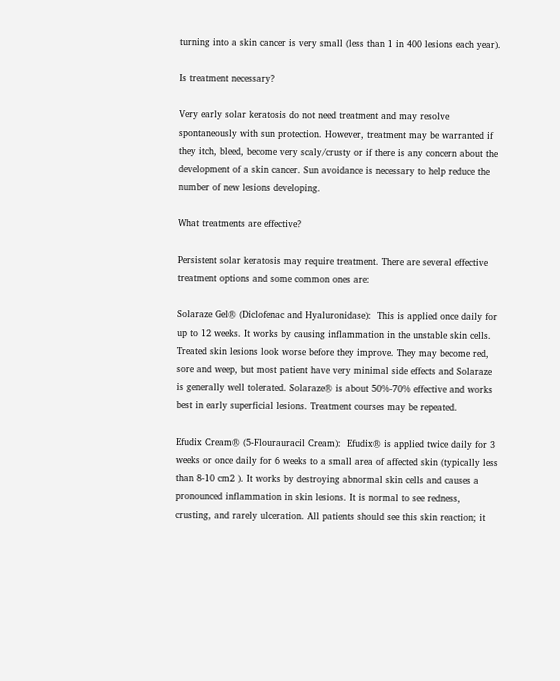turning into a skin cancer is very small (less than 1 in 400 lesions each year).

Is treatment necessary?

Very early solar keratosis do not need treatment and may resolve spontaneously with sun protection. However, treatment may be warranted if they itch, bleed, become very scaly/crusty or if there is any concern about the development of a skin cancer. Sun avoidance is necessary to help reduce the number of new lesions developing.

What treatments are effective?

Persistent solar keratosis may require treatment. There are several effective treatment options and some common ones are:

Solaraze Gel® (Diclofenac and Hyaluronidase):  This is applied once daily for up to 12 weeks. It works by causing inflammation in the unstable skin cells. Treated skin lesions look worse before they improve. They may become red, sore and weep, but most patient have very minimal side effects and Solaraze is generally well tolerated. Solaraze® is about 50%-70% effective and works best in early superficial lesions. Treatment courses may be repeated.

Efudix Cream® (5-Flourauracil Cream):  Efudix® is applied twice daily for 3 weeks or once daily for 6 weeks to a small area of affected skin (typically less than 8-10 cm2 ). It works by destroying abnormal skin cells and causes a pronounced inflammation in skin lesions. It is normal to see redness, crusting, and rarely ulceration. All patients should see this skin reaction; it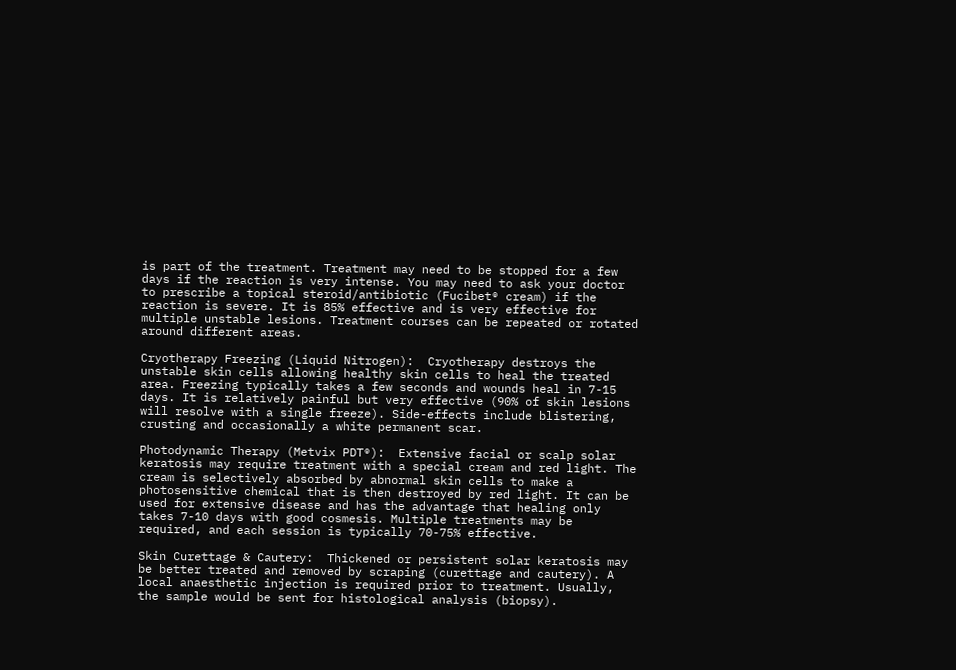is part of the treatment. Treatment may need to be stopped for a few days if the reaction is very intense. You may need to ask your doctor to prescribe a topical steroid/antibiotic (Fucibet® cream) if the reaction is severe. It is 85% effective and is very effective for multiple unstable lesions. Treatment courses can be repeated or rotated around different areas.

Cryotherapy Freezing (Liquid Nitrogen):  Cryotherapy destroys the unstable skin cells allowing healthy skin cells to heal the treated area. Freezing typically takes a few seconds and wounds heal in 7-15 days. It is relatively painful but very effective (90% of skin lesions will resolve with a single freeze). Side-effects include blistering, crusting and occasionally a white permanent scar.

Photodynamic Therapy (Metvix PDT®):  Extensive facial or scalp solar keratosis may require treatment with a special cream and red light. The cream is selectively absorbed by abnormal skin cells to make a photosensitive chemical that is then destroyed by red light. It can be used for extensive disease and has the advantage that healing only takes 7-10 days with good cosmesis. Multiple treatments may be required, and each session is typically 70-75% effective.

Skin Curettage & Cautery:  Thickened or persistent solar keratosis may be better treated and removed by scraping (curettage and cautery). A local anaesthetic injection is required prior to treatment. Usually, the sample would be sent for histological analysis (biopsy).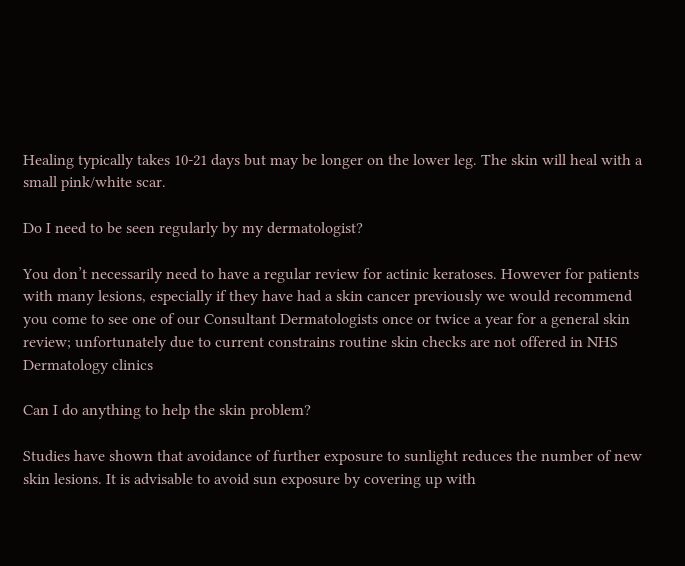Healing typically takes 10-21 days but may be longer on the lower leg. The skin will heal with a small pink/white scar.

Do I need to be seen regularly by my dermatologist?

You don’t necessarily need to have a regular review for actinic keratoses. However for patients with many lesions, especially if they have had a skin cancer previously we would recommend you come to see one of our Consultant Dermatologists once or twice a year for a general skin review; unfortunately due to current constrains routine skin checks are not offered in NHS Dermatology clinics

Can I do anything to help the skin problem?

Studies have shown that avoidance of further exposure to sunlight reduces the number of new skin lesions. It is advisable to avoid sun exposure by covering up with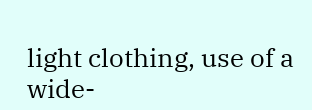light clothing, use of a wide-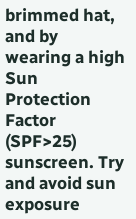brimmed hat, and by wearing a high Sun Protection Factor (SPF>25) sunscreen. Try and avoid sun exposure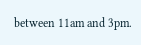between 11am and 3pm.